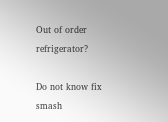Out of order refrigerator?

Do not know fix smash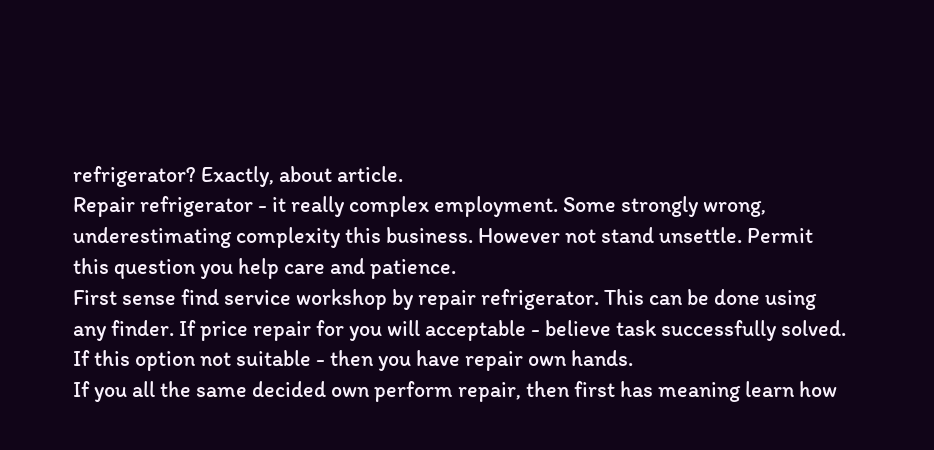refrigerator? Exactly, about article.
Repair refrigerator - it really complex employment. Some strongly wrong, underestimating complexity this business. However not stand unsettle. Permit this question you help care and patience.
First sense find service workshop by repair refrigerator. This can be done using any finder. If price repair for you will acceptable - believe task successfully solved. If this option not suitable - then you have repair own hands.
If you all the same decided own perform repair, then first has meaning learn how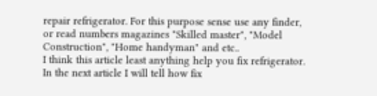repair refrigerator. For this purpose sense use any finder, or read numbers magazines "Skilled master", "Model Construction", "Home handyman" and etc..
I think this article least anything help you fix refrigerator. In the next article I will tell how fix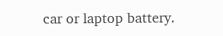car or laptop battery.